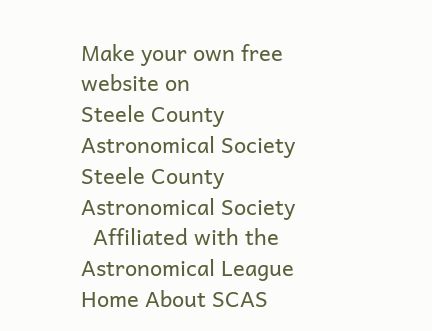Make your own free website on
Steele County Astronomical Society
Steele County Astronomical Society
  Affiliated with the Astronomical League
Home About SCAS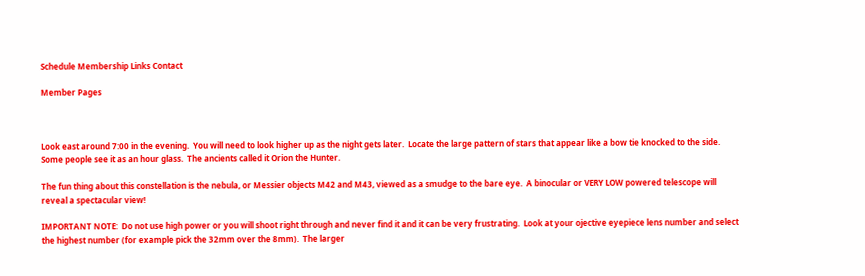Schedule Membership Links Contact

Member Pages



Look east around 7:00 in the evening.  You will need to look higher up as the night gets later.  Locate the large pattern of stars that appear like a bow tie knocked to the side.  Some people see it as an hour glass.  The ancients called it Orion the Hunter.

The fun thing about this constellation is the nebula, or Messier objects M42 and M43, viewed as a smudge to the bare eye.  A binocular or VERY LOW powered telescope will reveal a spectacular view!

IMPORTANT NOTE:  Do not use high power or you will shoot right through and never find it and it can be very frustrating.  Look at your ojective eyepiece lens number and select the highest number (for example pick the 32mm over the 8mm).  The larger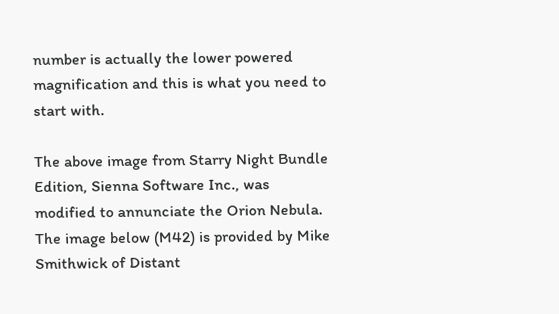number is actually the lower powered magnification and this is what you need to start with.

The above image from Starry Night Bundle Edition, Sienna Software Inc., was modified to annunciate the Orion Nebula.
The image below (M42) is provided by Mike Smithwick of Distant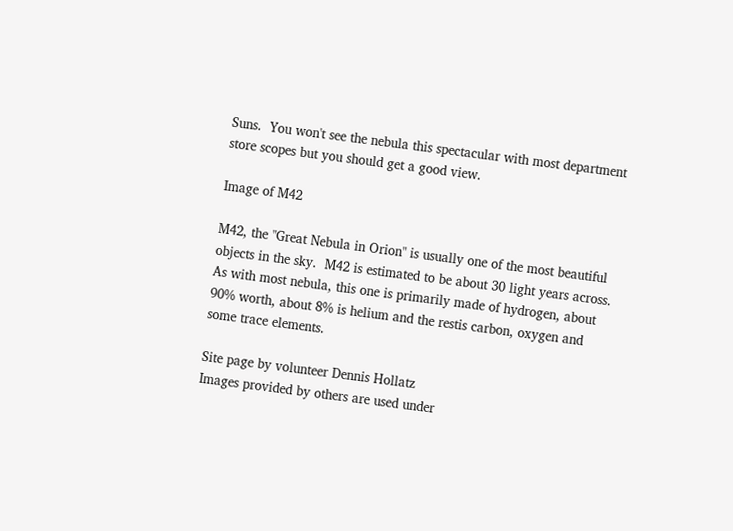Suns.  You won't see the nebula this spectacular with most department store scopes but you should get a good view.

Image of M42

M42, the "Great Nebula in Orion" is usually one of the most beautiful objects in the sky.  M42 is estimated to be about 30 light years across. As with most nebula, this one is primarily made of hydrogen, about 90% worth, about 8% is helium and the restis carbon, oxygen and some trace elements.

Site page by volunteer Dennis Hollatz
Images provided by others are used under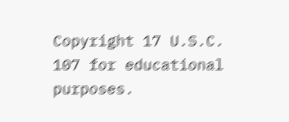Copyright 17 U.S.C. 107 for educational purposes.